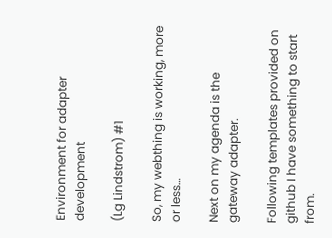Environment for adapter development

(Lg Lindstrom) #1

So, my webthing is working, more or less…

Next on my agenda is the gateway adapter.

Following templates provided on github I have something to start from.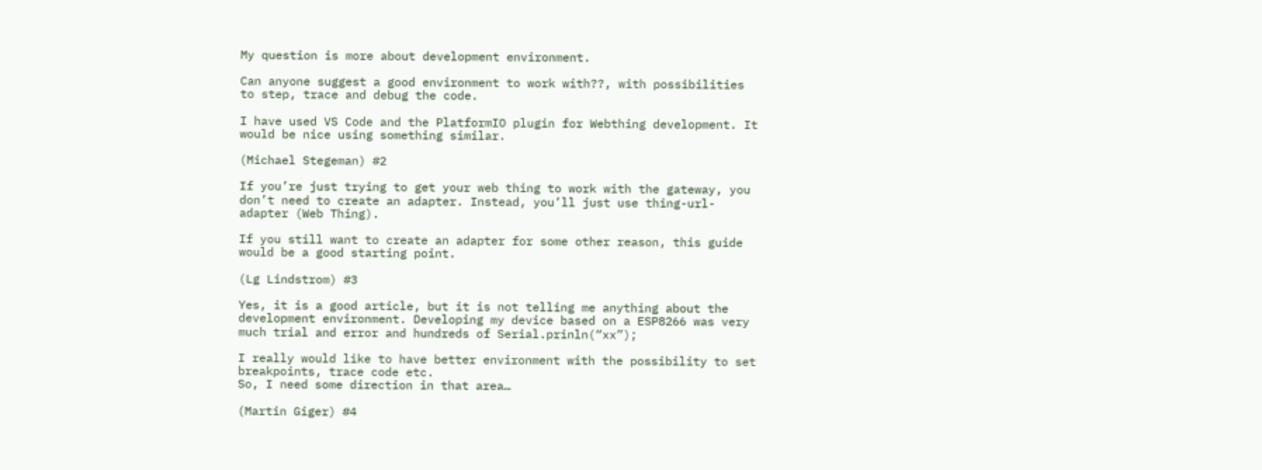My question is more about development environment.

Can anyone suggest a good environment to work with??, with possibilities to step, trace and debug the code.

I have used VS Code and the PlatformIO plugin for Webthing development. It would be nice using something similar.

(Michael Stegeman) #2

If you’re just trying to get your web thing to work with the gateway, you don’t need to create an adapter. Instead, you’ll just use thing-url-adapter (Web Thing).

If you still want to create an adapter for some other reason, this guide would be a good starting point.

(Lg Lindstrom) #3

Yes, it is a good article, but it is not telling me anything about the development environment. Developing my device based on a ESP8266 was very much trial and error and hundreds of Serial.prinln(“xx”);

I really would like to have better environment with the possibility to set breakpoints, trace code etc.
So, I need some direction in that area…

(Martin Giger) #4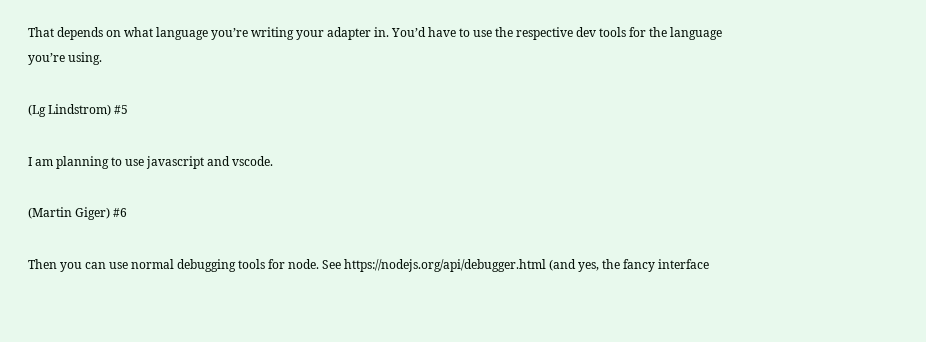That depends on what language you’re writing your adapter in. You’d have to use the respective dev tools for the language you’re using.

(Lg Lindstrom) #5

I am planning to use javascript and vscode.

(Martin Giger) #6

Then you can use normal debugging tools for node. See https://nodejs.org/api/debugger.html (and yes, the fancy interface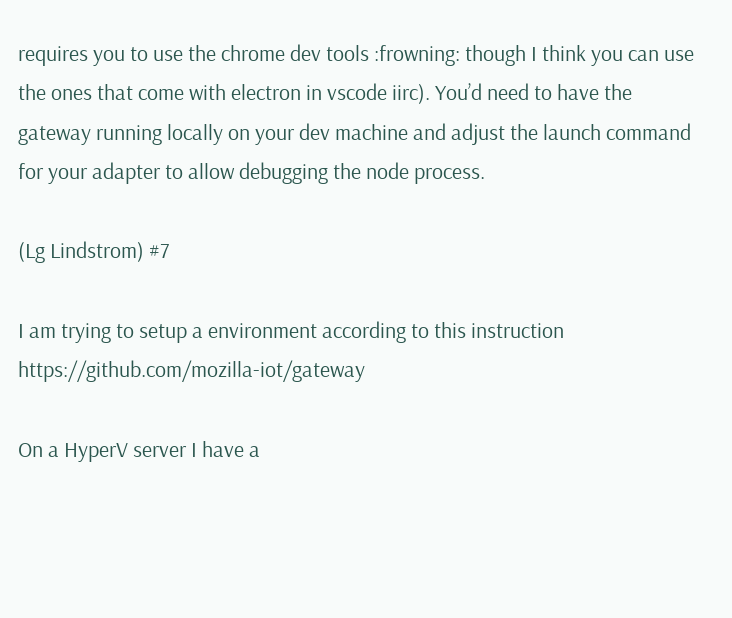requires you to use the chrome dev tools :frowning: though I think you can use the ones that come with electron in vscode iirc). You’d need to have the gateway running locally on your dev machine and adjust the launch command for your adapter to allow debugging the node process.

(Lg Lindstrom) #7

I am trying to setup a environment according to this instruction https://github.com/mozilla-iot/gateway

On a HyperV server I have a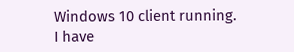Windows 10 client running.
I have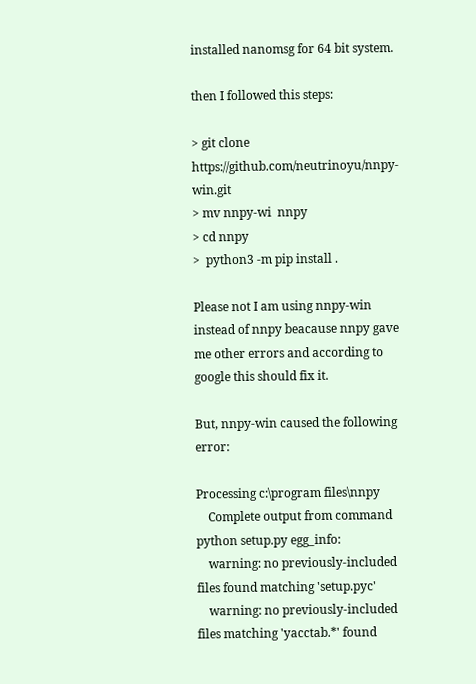installed nanomsg for 64 bit system.

then I followed this steps:

> git clone https://github.com/neutrinoyu/nnpy-win.git
> mv nnpy-wi  nnpy
> cd nnpy
>  python3 -m pip install .

Please not I am using nnpy-win instead of nnpy beacause nnpy gave me other errors and according to google this should fix it.

But, nnpy-win caused the following error:

Processing c:\program files\nnpy
    Complete output from command python setup.py egg_info:
    warning: no previously-included files found matching 'setup.pyc'
    warning: no previously-included files matching 'yacctab.*' found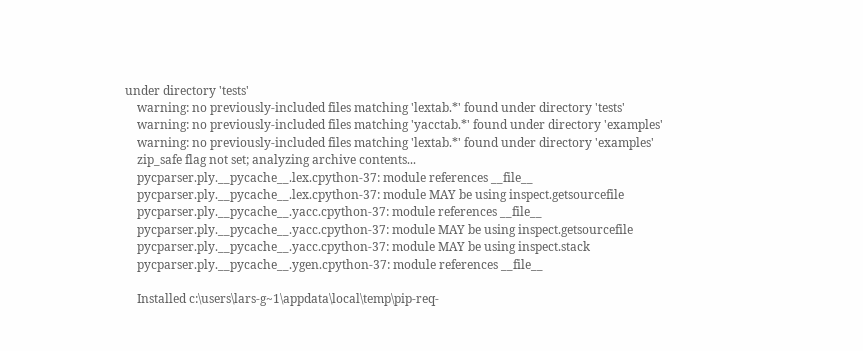under directory 'tests'
    warning: no previously-included files matching 'lextab.*' found under directory 'tests'
    warning: no previously-included files matching 'yacctab.*' found under directory 'examples'
    warning: no previously-included files matching 'lextab.*' found under directory 'examples'
    zip_safe flag not set; analyzing archive contents...
    pycparser.ply.__pycache__.lex.cpython-37: module references __file__
    pycparser.ply.__pycache__.lex.cpython-37: module MAY be using inspect.getsourcefile
    pycparser.ply.__pycache__.yacc.cpython-37: module references __file__
    pycparser.ply.__pycache__.yacc.cpython-37: module MAY be using inspect.getsourcefile
    pycparser.ply.__pycache__.yacc.cpython-37: module MAY be using inspect.stack
    pycparser.ply.__pycache__.ygen.cpython-37: module references __file__

    Installed c:\users\lars-g~1\appdata\local\temp\pip-req-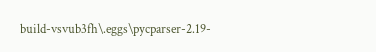build-vsvub3fh\.eggs\pycparser-2.19-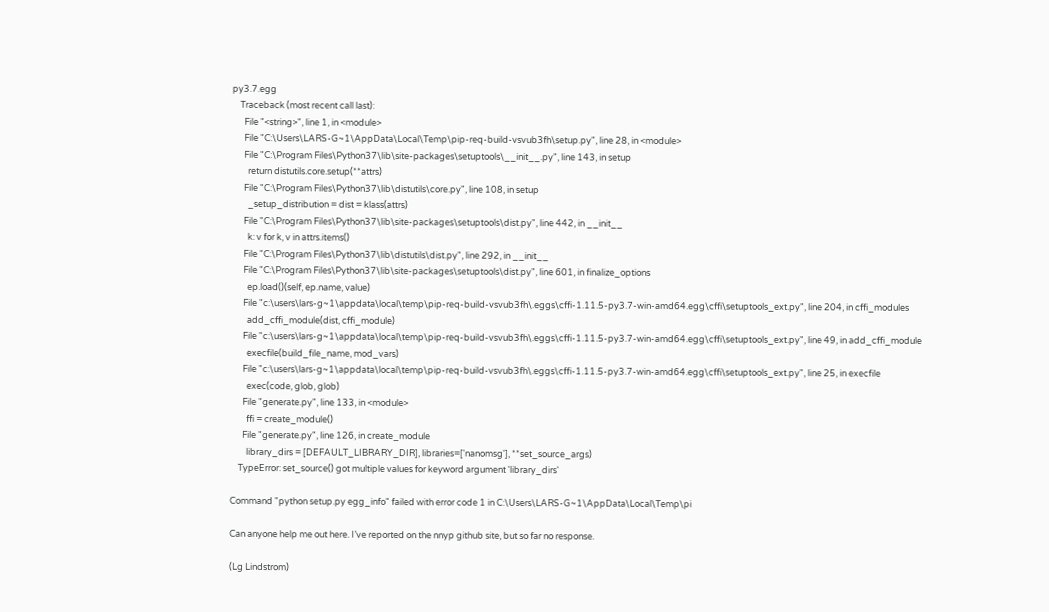py3.7.egg
    Traceback (most recent call last):
      File "<string>", line 1, in <module>
      File "C:\Users\LARS-G~1\AppData\Local\Temp\pip-req-build-vsvub3fh\setup.py", line 28, in <module>
      File "C:\Program Files\Python37\lib\site-packages\setuptools\__init__.py", line 143, in setup
        return distutils.core.setup(**attrs)
      File "C:\Program Files\Python37\lib\distutils\core.py", line 108, in setup
        _setup_distribution = dist = klass(attrs)
      File "C:\Program Files\Python37\lib\site-packages\setuptools\dist.py", line 442, in __init__
        k: v for k, v in attrs.items()
      File "C:\Program Files\Python37\lib\distutils\dist.py", line 292, in __init__
      File "C:\Program Files\Python37\lib\site-packages\setuptools\dist.py", line 601, in finalize_options
        ep.load()(self, ep.name, value)
      File "c:\users\lars-g~1\appdata\local\temp\pip-req-build-vsvub3fh\.eggs\cffi-1.11.5-py3.7-win-amd64.egg\cffi\setuptools_ext.py", line 204, in cffi_modules
        add_cffi_module(dist, cffi_module)
      File "c:\users\lars-g~1\appdata\local\temp\pip-req-build-vsvub3fh\.eggs\cffi-1.11.5-py3.7-win-amd64.egg\cffi\setuptools_ext.py", line 49, in add_cffi_module
        execfile(build_file_name, mod_vars)
      File "c:\users\lars-g~1\appdata\local\temp\pip-req-build-vsvub3fh\.eggs\cffi-1.11.5-py3.7-win-amd64.egg\cffi\setuptools_ext.py", line 25, in execfile
        exec(code, glob, glob)
      File "generate.py", line 133, in <module>
        ffi = create_module()
      File "generate.py", line 126, in create_module
        library_dirs = [DEFAULT_LIBRARY_DIR], libraries=['nanomsg'], **set_source_args)
    TypeError: set_source() got multiple values for keyword argument 'library_dirs'

Command "python setup.py egg_info" failed with error code 1 in C:\Users\LARS-G~1\AppData\Local\Temp\pi

Can anyone help me out here. I’ve reported on the nnyp github site, but so far no response.

(Lg Lindstrom)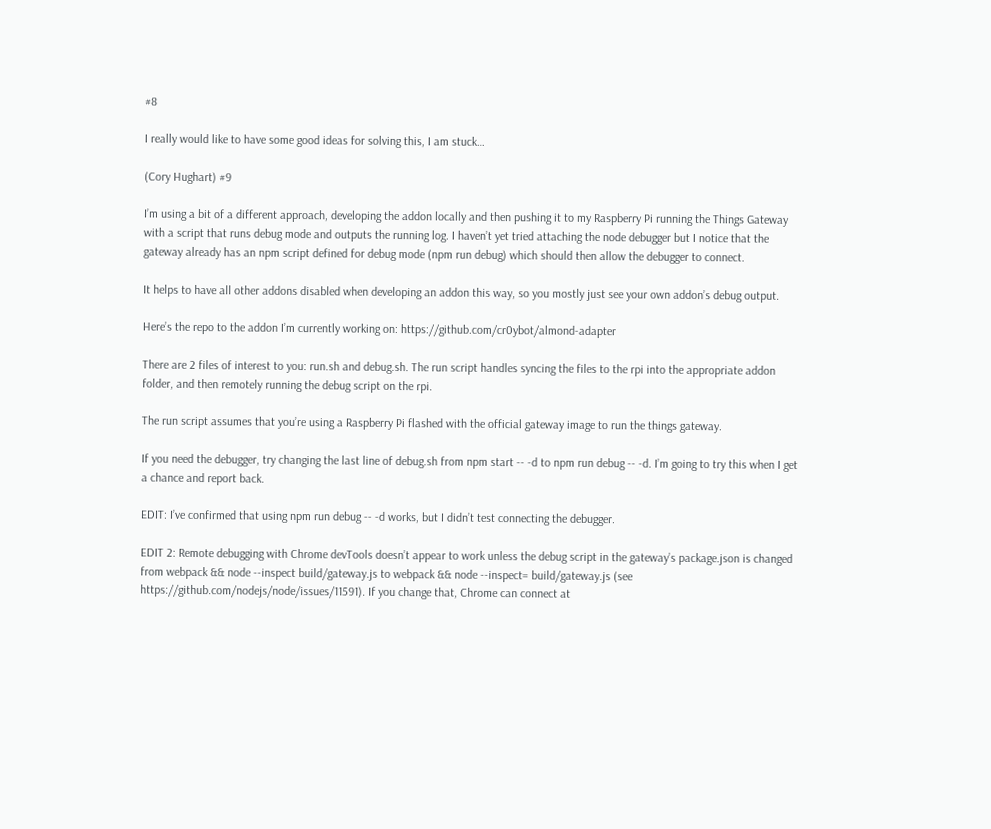#8

I really would like to have some good ideas for solving this, I am stuck…

(Cory Hughart) #9

I’m using a bit of a different approach, developing the addon locally and then pushing it to my Raspberry Pi running the Things Gateway with a script that runs debug mode and outputs the running log. I haven’t yet tried attaching the node debugger but I notice that the gateway already has an npm script defined for debug mode (npm run debug) which should then allow the debugger to connect.

It helps to have all other addons disabled when developing an addon this way, so you mostly just see your own addon’s debug output.

Here’s the repo to the addon I’m currently working on: https://github.com/cr0ybot/almond-adapter

There are 2 files of interest to you: run.sh and debug.sh. The run script handles syncing the files to the rpi into the appropriate addon folder, and then remotely running the debug script on the rpi.

The run script assumes that you’re using a Raspberry Pi flashed with the official gateway image to run the things gateway.

If you need the debugger, try changing the last line of debug.sh from npm start -- -d to npm run debug -- -d. I’m going to try this when I get a chance and report back.

EDIT: I’ve confirmed that using npm run debug -- -d works, but I didn’t test connecting the debugger.

EDIT 2: Remote debugging with Chrome devTools doesn’t appear to work unless the debug script in the gateway’s package.json is changed from webpack && node --inspect build/gateway.js to webpack && node --inspect= build/gateway.js (see https://github.com/nodejs/node/issues/11591). If you change that, Chrome can connect at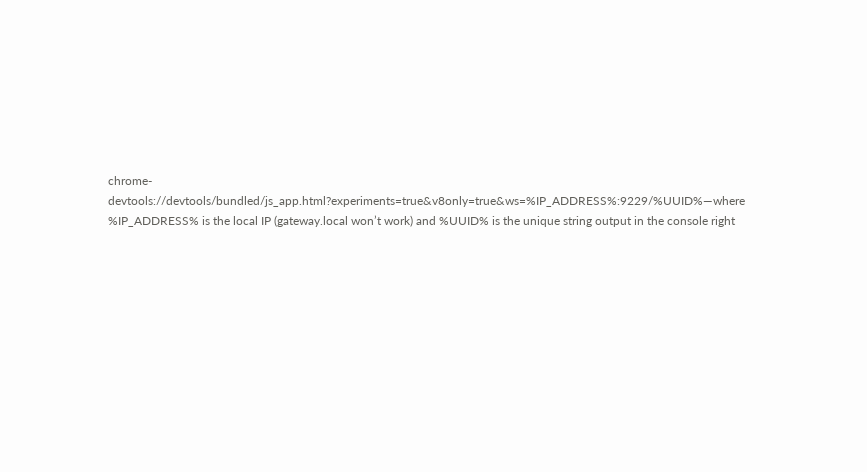chrome-devtools://devtools/bundled/js_app.html?experiments=true&v8only=true&ws=%IP_ADDRESS%:9229/%UUID%—where %IP_ADDRESS% is the local IP (gateway.local won’t work) and %UUID% is the unique string output in the console right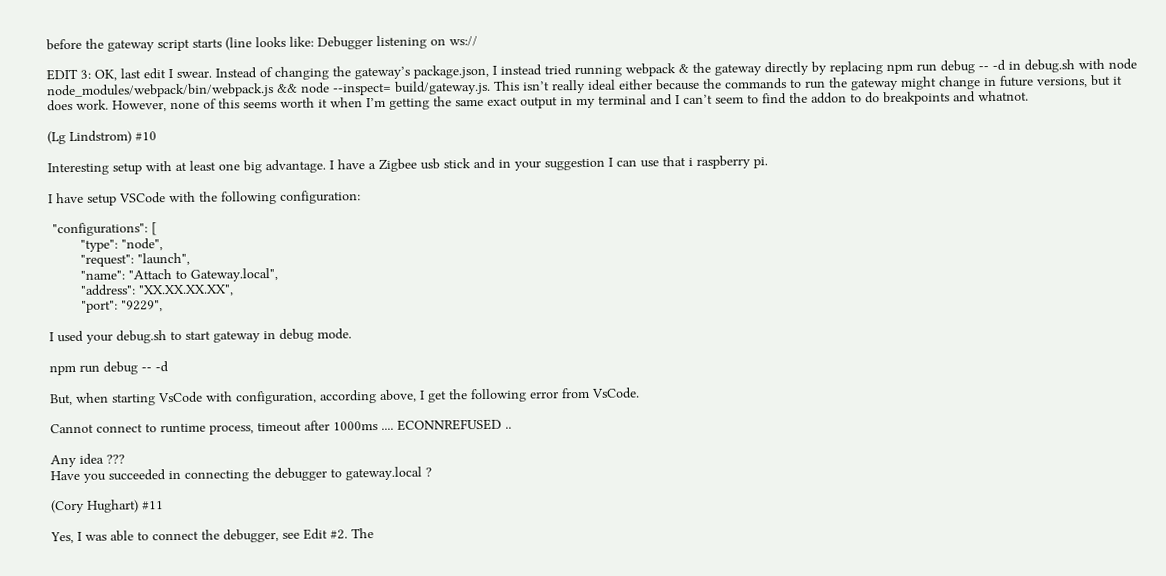before the gateway script starts (line looks like: Debugger listening on ws://

EDIT 3: OK, last edit I swear. Instead of changing the gateway’s package.json, I instead tried running webpack & the gateway directly by replacing npm run debug -- -d in debug.sh with node node_modules/webpack/bin/webpack.js && node --inspect= build/gateway.js. This isn’t really ideal either because the commands to run the gateway might change in future versions, but it does work. However, none of this seems worth it when I’m getting the same exact output in my terminal and I can’t seem to find the addon to do breakpoints and whatnot.

(Lg Lindstrom) #10

Interesting setup with at least one big advantage. I have a Zigbee usb stick and in your suggestion I can use that i raspberry pi.

I have setup VSCode with the following configuration:

 "configurations": [
        "type": "node",
        "request": "launch",
        "name": "Attach to Gateway.local",
        "address": "XX.XX.XX.XX",
        "port": "9229",

I used your debug.sh to start gateway in debug mode.

npm run debug -- -d

But, when starting VsCode with configuration, according above, I get the following error from VsCode.

Cannot connect to runtime process, timeout after 1000ms .... ECONNREFUSED ..

Any idea ???
Have you succeeded in connecting the debugger to gateway.local ?

(Cory Hughart) #11

Yes, I was able to connect the debugger, see Edit #2. The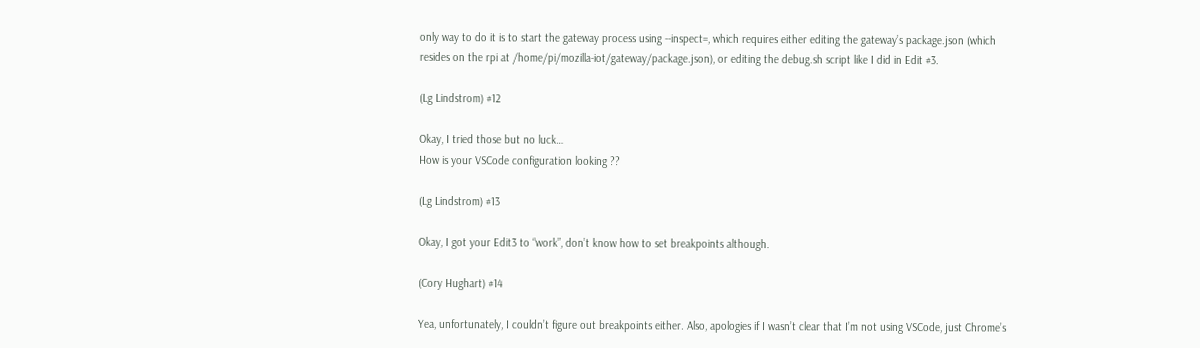only way to do it is to start the gateway process using --inspect=, which requires either editing the gateway’s package.json (which resides on the rpi at /home/pi/mozilla-iot/gateway/package.json), or editing the debug.sh script like I did in Edit #3.

(Lg Lindstrom) #12

Okay, I tried those but no luck…
How is your VSCode configuration looking ??

(Lg Lindstrom) #13

Okay, I got your Edit3 to “work”, don’t know how to set breakpoints although.

(Cory Hughart) #14

Yea, unfortunately, I couldn’t figure out breakpoints either. Also, apologies if I wasn’t clear that I’m not using VSCode, just Chrome’s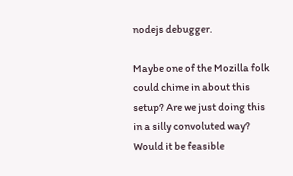nodejs debugger.

Maybe one of the Mozilla folk could chime in about this setup? Are we just doing this in a silly convoluted way? Would it be feasible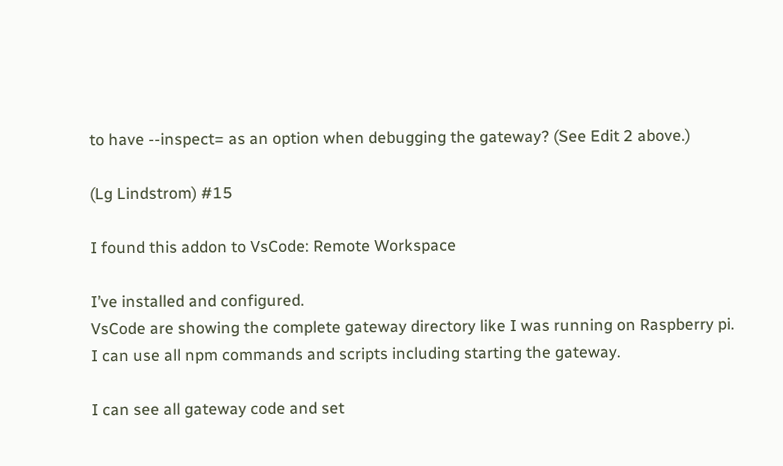to have --inspect= as an option when debugging the gateway? (See Edit 2 above.)

(Lg Lindstrom) #15

I found this addon to VsCode: Remote Workspace

I’ve installed and configured.
VsCode are showing the complete gateway directory like I was running on Raspberry pi.
I can use all npm commands and scripts including starting the gateway.

I can see all gateway code and set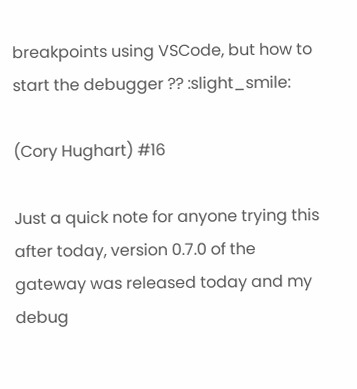breakpoints using VSCode, but how to start the debugger ?? :slight_smile:

(Cory Hughart) #16

Just a quick note for anyone trying this after today, version 0.7.0 of the gateway was released today and my debug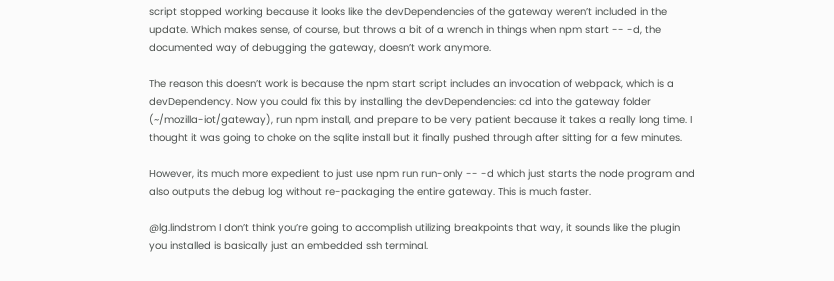script stopped working because it looks like the devDependencies of the gateway weren’t included in the update. Which makes sense, of course, but throws a bit of a wrench in things when npm start -- -d, the documented way of debugging the gateway, doesn’t work anymore.

The reason this doesn’t work is because the npm start script includes an invocation of webpack, which is a devDependency. Now you could fix this by installing the devDependencies: cd into the gateway folder (~/mozilla-iot/gateway), run npm install, and prepare to be very patient because it takes a really long time. I thought it was going to choke on the sqlite install but it finally pushed through after sitting for a few minutes.

However, its much more expedient to just use npm run run-only -- -d which just starts the node program and also outputs the debug log without re-packaging the entire gateway. This is much faster.

@lg.lindstrom I don’t think you’re going to accomplish utilizing breakpoints that way, it sounds like the plugin you installed is basically just an embedded ssh terminal.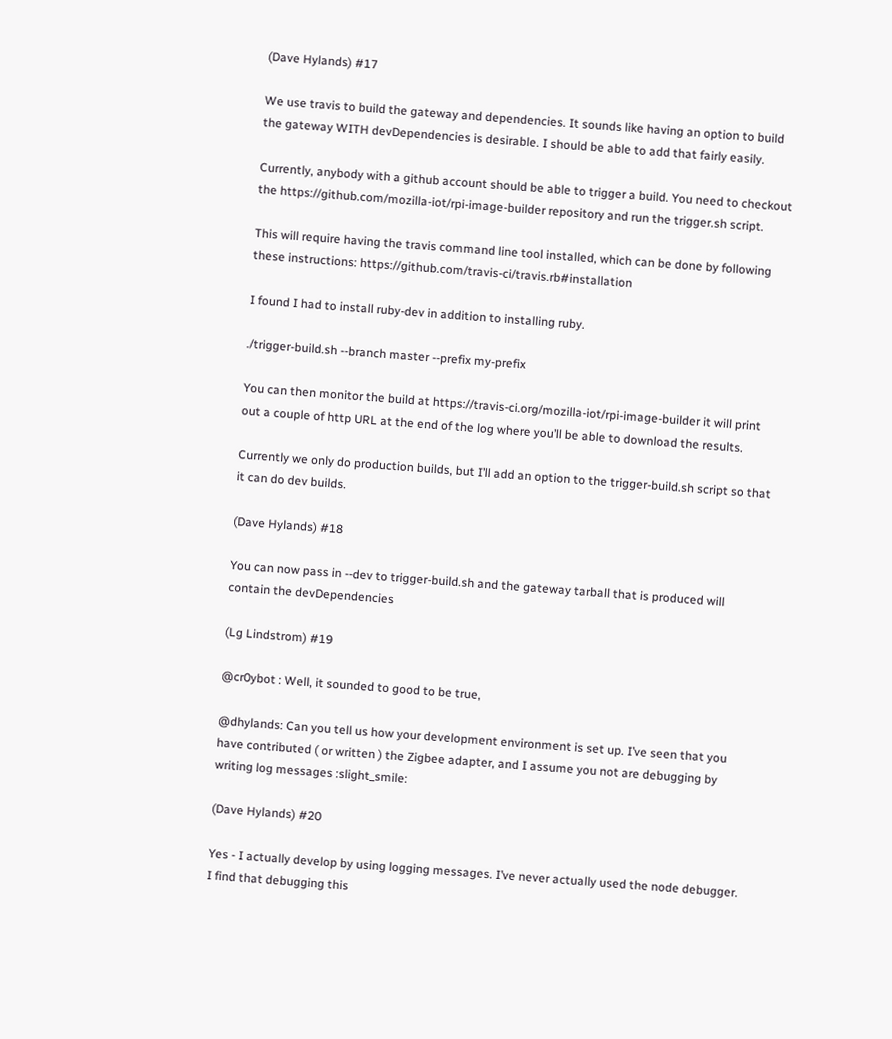(Dave Hylands) #17

We use travis to build the gateway and dependencies. It sounds like having an option to build the gateway WITH devDependencies is desirable. I should be able to add that fairly easily.

Currently, anybody with a github account should be able to trigger a build. You need to checkout the https://github.com/mozilla-iot/rpi-image-builder repository and run the trigger.sh script.

This will require having the travis command line tool installed, which can be done by following these instructions: https://github.com/travis-ci/travis.rb#installation

I found I had to install ruby-dev in addition to installing ruby.

./trigger-build.sh --branch master --prefix my-prefix

You can then monitor the build at https://travis-ci.org/mozilla-iot/rpi-image-builder it will print out a couple of http URL at the end of the log where you’ll be able to download the results.

Currently we only do production builds, but I’ll add an option to the trigger-build.sh script so that it can do dev builds.

(Dave Hylands) #18

You can now pass in --dev to trigger-build.sh and the gateway tarball that is produced will contain the devDependencies

(Lg Lindstrom) #19

@cr0ybot : Well, it sounded to good to be true,

@dhylands: Can you tell us how your development environment is set up. I’ve seen that you have contributed ( or written ) the Zigbee adapter, and I assume you not are debugging by writing log messages :slight_smile:

(Dave Hylands) #20

Yes - I actually develop by using logging messages. I’ve never actually used the node debugger. I find that debugging this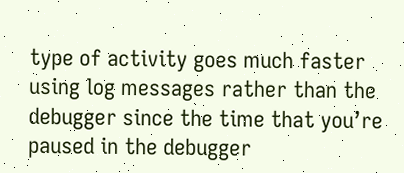type of activity goes much faster using log messages rather than the debugger since the time that you’re paused in the debugger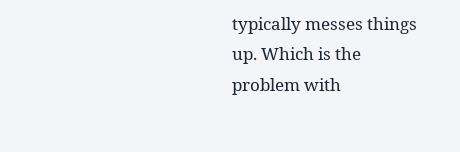typically messes things up. Which is the problem with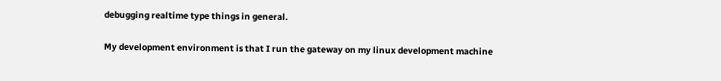debugging realtime type things in general.

My development environment is that I run the gateway on my linux development machine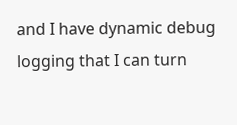and I have dynamic debug logging that I can turn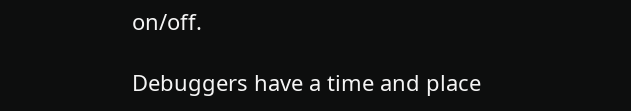on/off.

Debuggers have a time and place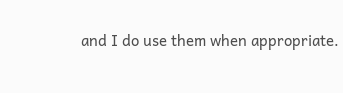and I do use them when appropriate.